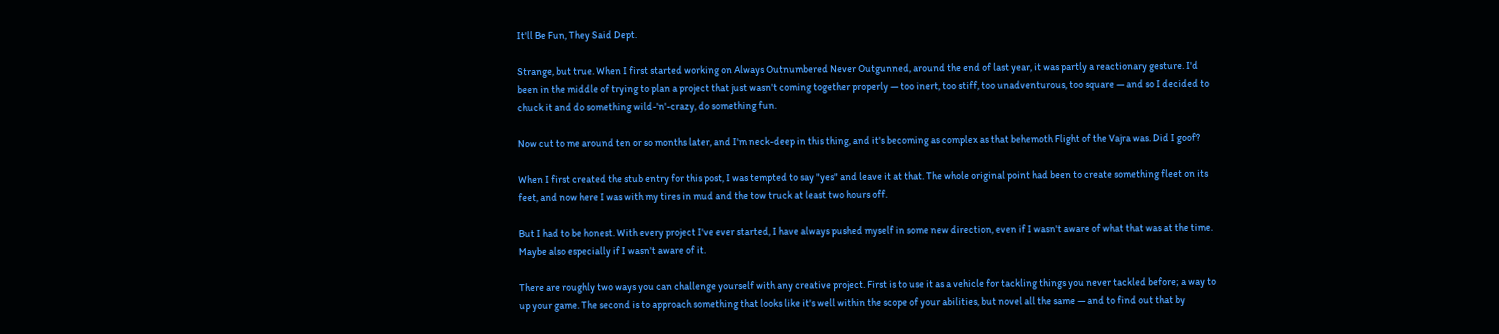It'll Be Fun, They Said Dept.

Strange, but true. When I first started working on Always Outnumbered Never Outgunned, around the end of last year, it was partly a reactionary gesture. I'd been in the middle of trying to plan a project that just wasn't coming together properly — too inert, too stiff, too unadventurous, too square — and so I decided to chuck it and do something wild-'n'-crazy, do something fun.

Now cut to me around ten or so months later, and I'm neck-deep in this thing, and it's becoming as complex as that behemoth Flight of the Vajra was. Did I goof?

When I first created the stub entry for this post, I was tempted to say "yes" and leave it at that. The whole original point had been to create something fleet on its feet, and now here I was with my tires in mud and the tow truck at least two hours off.

But I had to be honest. With every project I've ever started, I have always pushed myself in some new direction, even if I wasn't aware of what that was at the time. Maybe also especially if I wasn't aware of it.

There are roughly two ways you can challenge yourself with any creative project. First is to use it as a vehicle for tackling things you never tackled before; a way to up your game. The second is to approach something that looks like it's well within the scope of your abilities, but novel all the same — and to find out that by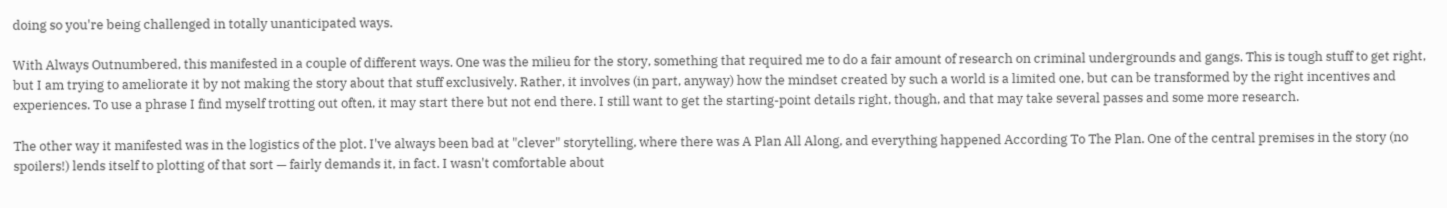doing so you're being challenged in totally unanticipated ways.

With Always Outnumbered, this manifested in a couple of different ways. One was the milieu for the story, something that required me to do a fair amount of research on criminal undergrounds and gangs. This is tough stuff to get right, but I am trying to ameliorate it by not making the story about that stuff exclusively. Rather, it involves (in part, anyway) how the mindset created by such a world is a limited one, but can be transformed by the right incentives and experiences. To use a phrase I find myself trotting out often, it may start there but not end there. I still want to get the starting-point details right, though, and that may take several passes and some more research.

The other way it manifested was in the logistics of the plot. I've always been bad at "clever" storytelling, where there was A Plan All Along, and everything happened According To The Plan. One of the central premises in the story (no spoilers!) lends itself to plotting of that sort — fairly demands it, in fact. I wasn't comfortable about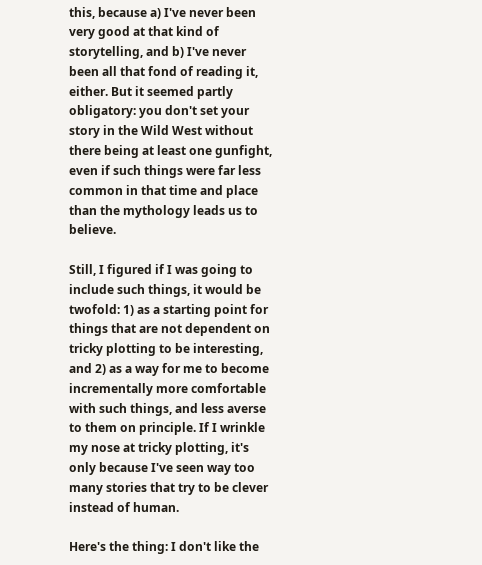this, because a) I've never been very good at that kind of storytelling, and b) I've never been all that fond of reading it, either. But it seemed partly obligatory: you don't set your story in the Wild West without there being at least one gunfight, even if such things were far less common in that time and place than the mythology leads us to believe.

Still, I figured if I was going to include such things, it would be twofold: 1) as a starting point for things that are not dependent on tricky plotting to be interesting, and 2) as a way for me to become incrementally more comfortable with such things, and less averse to them on principle. If I wrinkle my nose at tricky plotting, it's only because I've seen way too many stories that try to be clever instead of human.

Here's the thing: I don't like the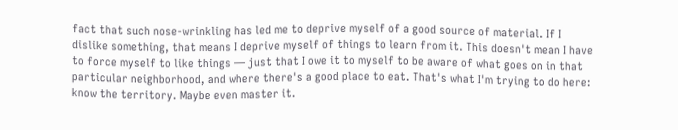fact that such nose-wrinkling has led me to deprive myself of a good source of material. If I dislike something, that means I deprive myself of things to learn from it. This doesn't mean I have to force myself to like things — just that I owe it to myself to be aware of what goes on in that particular neighborhood, and where there's a good place to eat. That's what I'm trying to do here: know the territory. Maybe even master it.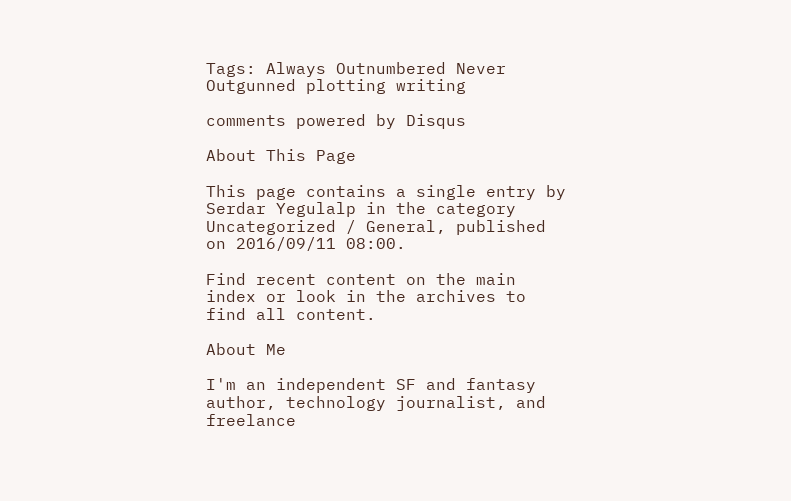Tags: Always Outnumbered Never Outgunned plotting writing

comments powered by Disqus

About This Page

This page contains a single entry by Serdar Yegulalp in the category Uncategorized / General, published on 2016/09/11 08:00.

Find recent content on the main index or look in the archives to find all content.

About Me

I'm an independent SF and fantasy author, technology journalist, and freelance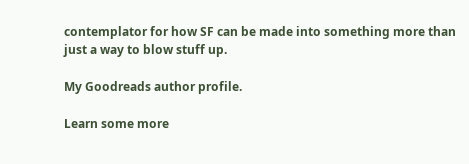contemplator for how SF can be made into something more than just a way to blow stuff up.

My Goodreads author profile.

Learn some more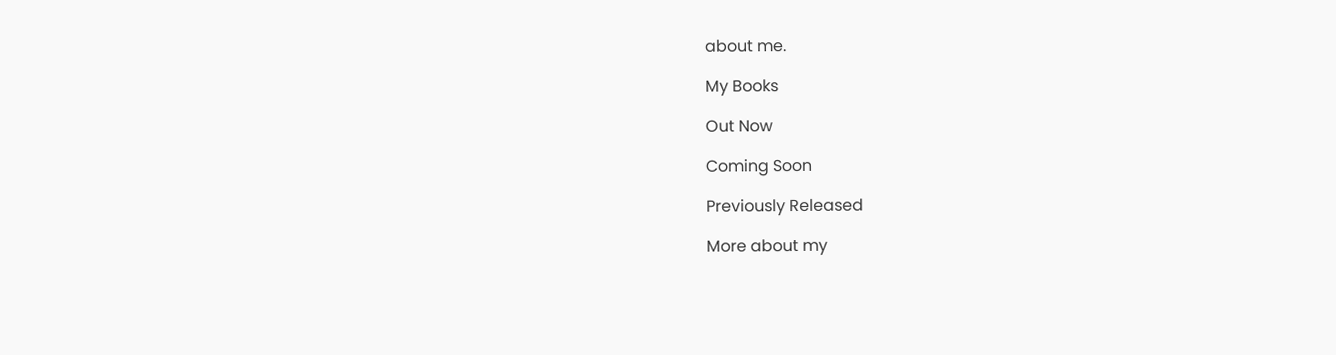about me.

My Books

Out Now

Coming Soon

Previously Released

More about my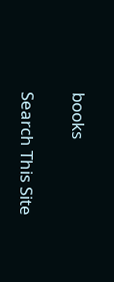books

Search This Site